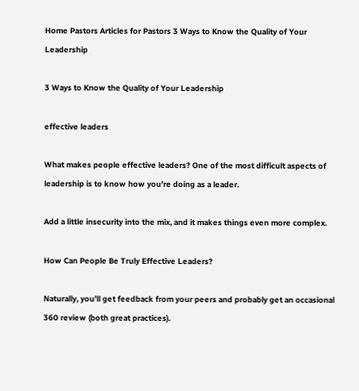Home Pastors Articles for Pastors 3 Ways to Know the Quality of Your Leadership

3 Ways to Know the Quality of Your Leadership

effective leaders

What makes people effective leaders? One of the most difficult aspects of leadership is to know how you’re doing as a leader.

Add a little insecurity into the mix, and it makes things even more complex.

How Can People Be Truly Effective Leaders?

Naturally, you’ll get feedback from your peers and probably get an occasional 360 review (both great practices).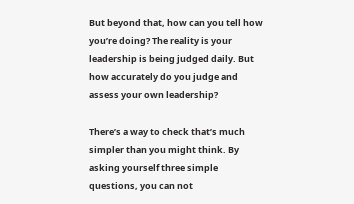But beyond that, how can you tell how you’re doing? The reality is your leadership is being judged daily. But how accurately do you judge and assess your own leadership?

There’s a way to check that’s much simpler than you might think. By asking yourself three simple questions, you can not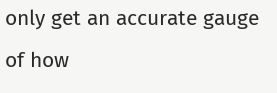only get an accurate gauge of how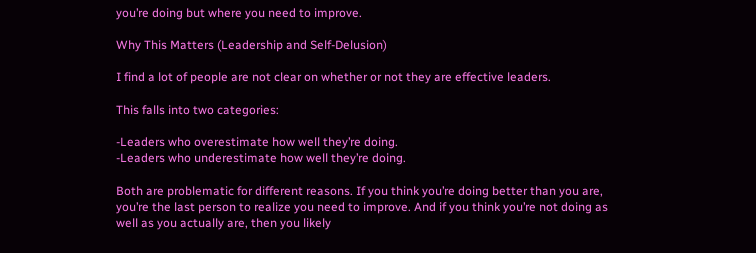you’re doing but where you need to improve.

Why This Matters (Leadership and Self-Delusion)

I find a lot of people are not clear on whether or not they are effective leaders.

This falls into two categories:

-Leaders who overestimate how well they’re doing.
-Leaders who underestimate how well they’re doing.

Both are problematic for different reasons. If you think you’re doing better than you are, you’re the last person to realize you need to improve. And if you think you’re not doing as well as you actually are, then you likely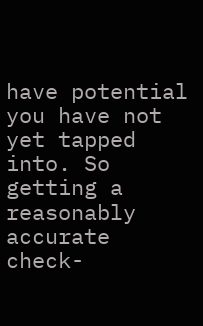have potential you have not yet tapped into. So getting a reasonably accurate check-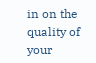in on the quality of your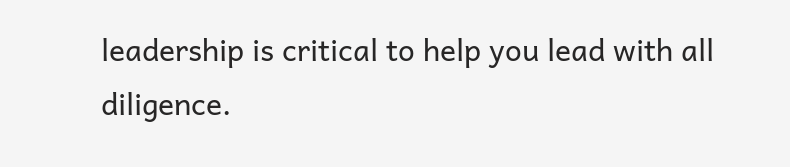leadership is critical to help you lead with all diligence.